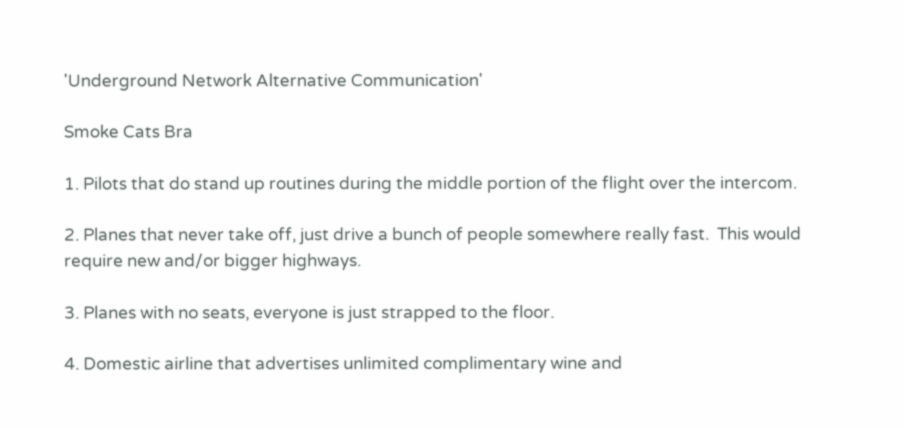'Underground Network Alternative Communication'

Smoke Cats Bra

1. Pilots that do stand up routines during the middle portion of the flight over the intercom.

2. Planes that never take off, just drive a bunch of people somewhere really fast.  This would require new and/or bigger highways.

3. Planes with no seats, everyone is just strapped to the floor.

4. Domestic airline that advertises unlimited complimentary wine and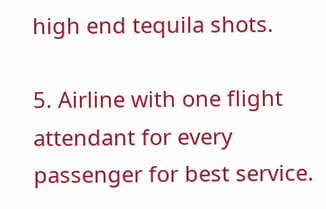high end tequila shots.

5. Airline with one flight attendant for every passenger for best service.